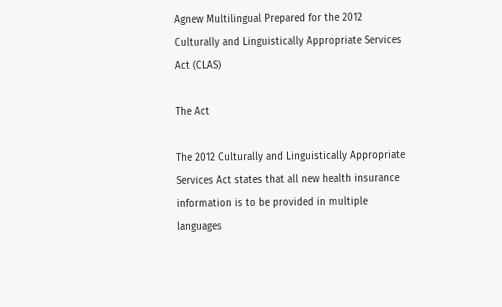Agnew Multilingual Prepared for the 2012 Culturally and Linguistically Appropriate Services Act (CLAS)

The Act

The 2012 Culturally and Linguistically Appropriate Services Act states that all new health insurance information is to be provided in multiple languages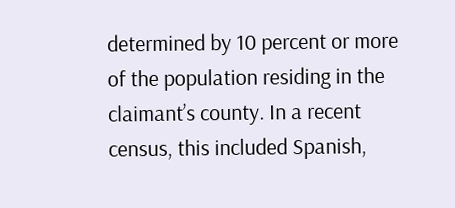determined by 10 percent or more of the population residing in the claimant’s county. In a recent census, this included Spanish,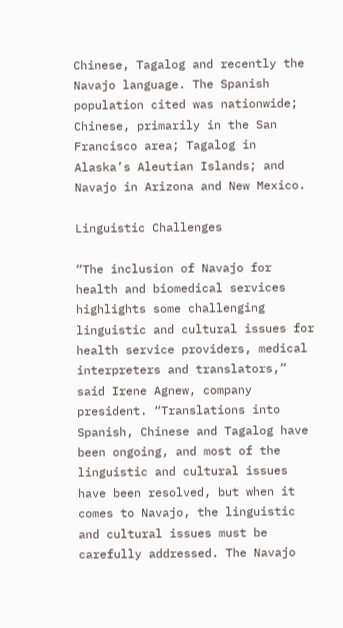Chinese, Tagalog and recently the Navajo language. The Spanish population cited was nationwide; Chinese, primarily in the San Francisco area; Tagalog in Alaska’s Aleutian Islands; and Navajo in Arizona and New Mexico.

Linguistic Challenges

“The inclusion of Navajo for health and biomedical services highlights some challenging linguistic and cultural issues for health service providers, medical interpreters and translators,” said Irene Agnew, company president. “Translations into Spanish, Chinese and Tagalog have been ongoing, and most of the linguistic and cultural issues have been resolved, but when it comes to Navajo, the linguistic and cultural issues must be carefully addressed. The Navajo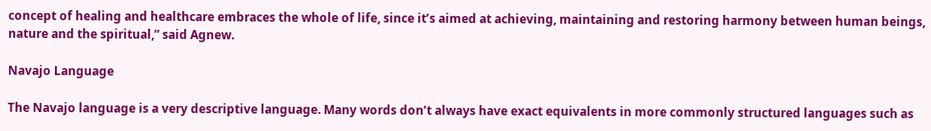concept of healing and healthcare embraces the whole of life, since it’s aimed at achieving, maintaining and restoring harmony between human beings, nature and the spiritual,” said Agnew.

Navajo Language

The Navajo language is a very descriptive language. Many words don’t always have exact equivalents in more commonly structured languages such as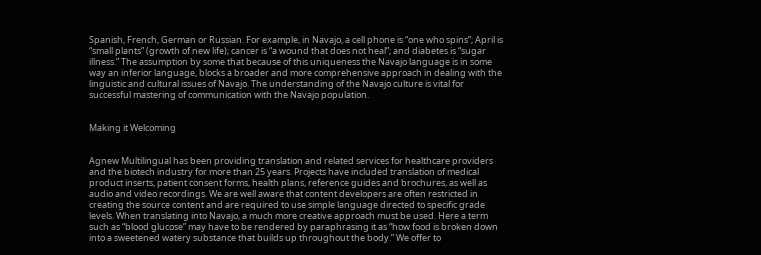Spanish, French, German or Russian. For example, in Navajo, a cell phone is “one who spins”; April is “small plants” (growth of new life); cancer is “a wound that does not heal”; and diabetes is “sugar illness.” The assumption by some that because of this uniqueness the Navajo language is in some way an inferior language, blocks a broader and more comprehensive approach in dealing with the linguistic and cultural issues of Navajo. The understanding of the Navajo culture is vital for successful mastering of communication with the Navajo population.


Making it Welcoming


Agnew Multilingual has been providing translation and related services for healthcare providers and the biotech industry for more than 25 years. Projects have included translation of medical product inserts, patient consent forms, health plans, reference guides and brochures, as well as audio and video recordings. We are well aware that content developers are often restricted in creating the source content and are required to use simple language directed to specific grade levels. When translating into Navajo, a much more creative approach must be used. Here a term such as “blood glucose” may have to be rendered by paraphrasing it as “how food is broken down into a sweetened watery substance that builds up throughout the body.” We offer to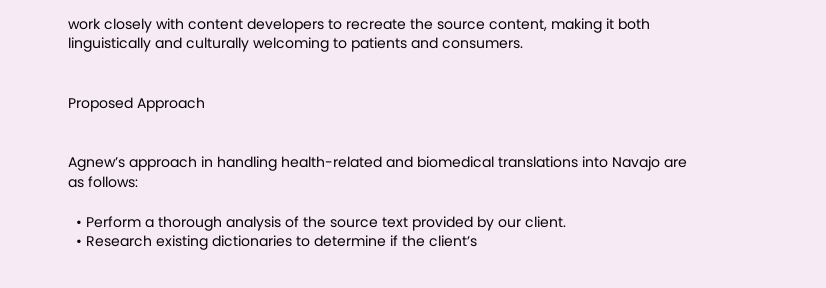work closely with content developers to recreate the source content, making it both linguistically and culturally welcoming to patients and consumers.


Proposed Approach


Agnew’s approach in handling health-related and biomedical translations into Navajo are as follows:

  • Perform a thorough analysis of the source text provided by our client.
  • Research existing dictionaries to determine if the client’s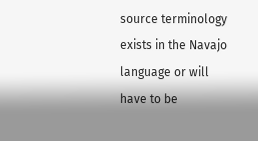source terminology exists in the Navajo language or will have to be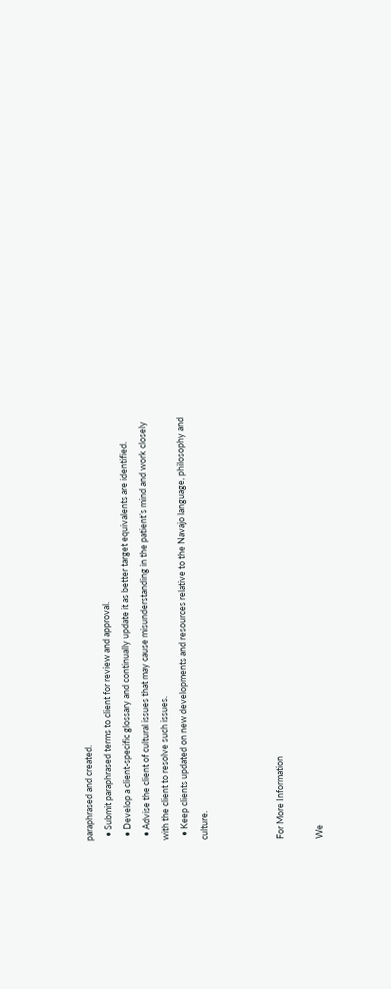paraphrased and created.
  • Submit paraphrased terms to client for review and approval.
  • Develop a client-specific glossary and continually update it as better target equivalents are identified.
  • Advise the client of cultural issues that may cause misunderstanding in the patient’s mind and work closely with the client to resolve such issues.
  • Keep clients updated on new developments and resources relative to the Navajo language, philosophy and culture.



For More Information

We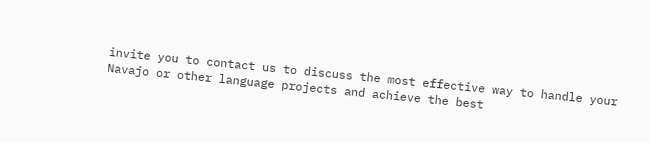invite you to contact us to discuss the most effective way to handle your Navajo or other language projects and achieve the best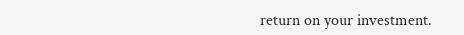return on your investment.